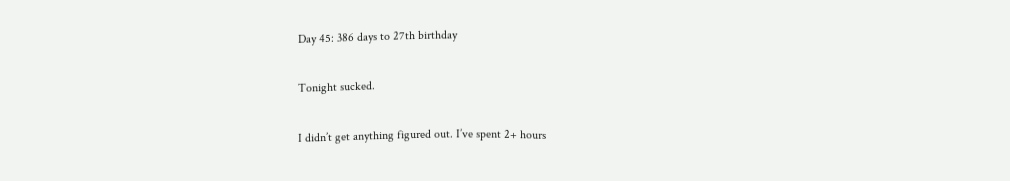Day 45: 386 days to 27th birthday

Tonight sucked.

I didn’t get anything figured out. I’ve spent 2+ hours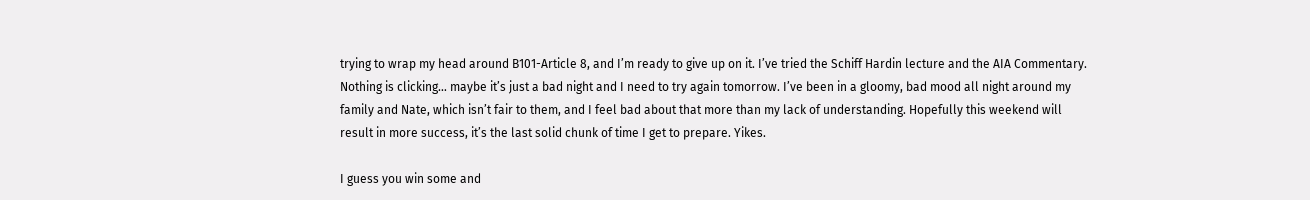trying to wrap my head around B101-Article 8, and I’m ready to give up on it. I’ve tried the Schiff Hardin lecture and the AIA Commentary. Nothing is clicking… maybe it’s just a bad night and I need to try again tomorrow. I’ve been in a gloomy, bad mood all night around my family and Nate, which isn’t fair to them, and I feel bad about that more than my lack of understanding. Hopefully this weekend will result in more success, it’s the last solid chunk of time I get to prepare. Yikes.

I guess you win some and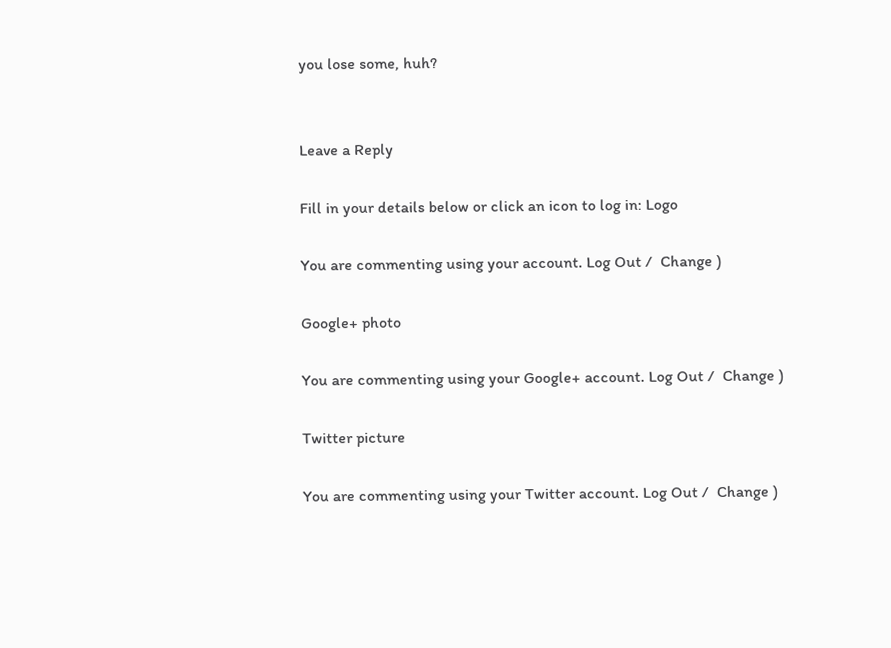you lose some, huh?


Leave a Reply

Fill in your details below or click an icon to log in: Logo

You are commenting using your account. Log Out /  Change )

Google+ photo

You are commenting using your Google+ account. Log Out /  Change )

Twitter picture

You are commenting using your Twitter account. Log Out /  Change )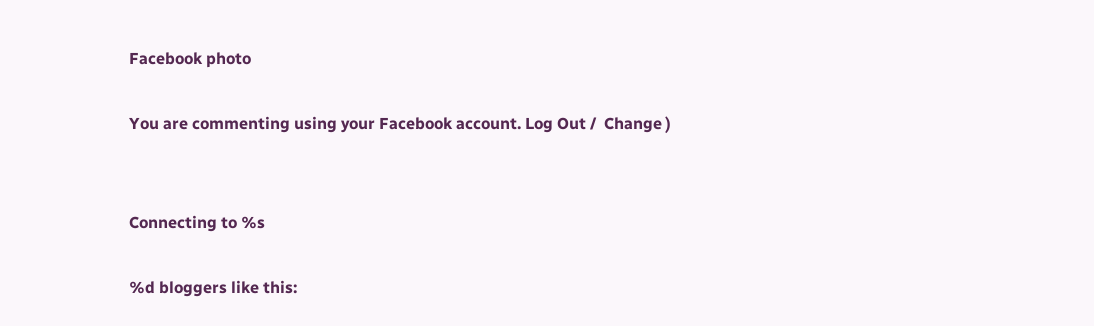Facebook photo

You are commenting using your Facebook account. Log Out /  Change )


Connecting to %s

%d bloggers like this: